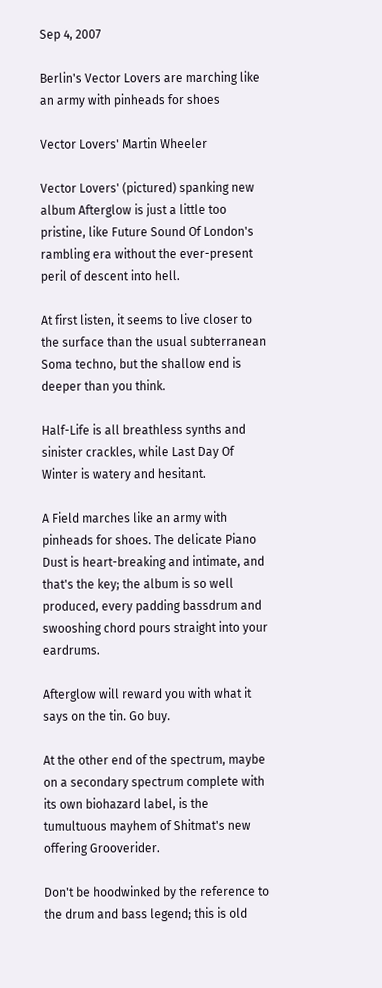Sep 4, 2007

Berlin's Vector Lovers are marching like an army with pinheads for shoes

Vector Lovers' Martin Wheeler

Vector Lovers' (pictured) spanking new album Afterglow is just a little too pristine, like Future Sound Of London's rambling era without the ever-present peril of descent into hell.

At first listen, it seems to live closer to the surface than the usual subterranean Soma techno, but the shallow end is deeper than you think.

Half-Life is all breathless synths and sinister crackles, while Last Day Of Winter is watery and hesitant.

A Field marches like an army with pinheads for shoes. The delicate Piano Dust is heart-breaking and intimate, and that's the key; the album is so well produced, every padding bassdrum and swooshing chord pours straight into your eardrums.

Afterglow will reward you with what it says on the tin. Go buy.

At the other end of the spectrum, maybe on a secondary spectrum complete with its own biohazard label, is the tumultuous mayhem of Shitmat's new offering Grooverider.

Don't be hoodwinked by the reference to the drum and bass legend; this is old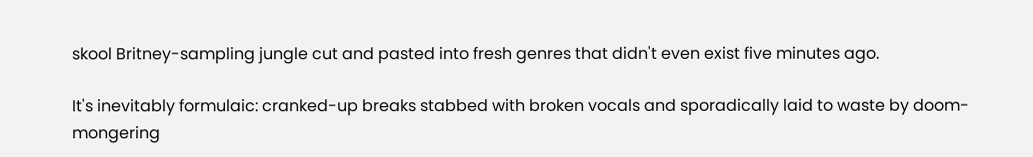skool Britney-sampling jungle cut and pasted into fresh genres that didn't even exist five minutes ago.

It's inevitably formulaic: cranked-up breaks stabbed with broken vocals and sporadically laid to waste by doom-mongering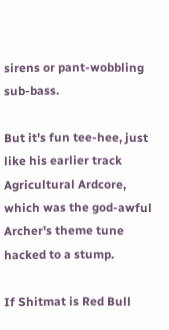sirens or pant-wobbling sub-bass.

But it's fun tee-hee, just like his earlier track Agricultural Ardcore, which was the god-awful Archer's theme tune hacked to a stump.

If Shitmat is Red Bull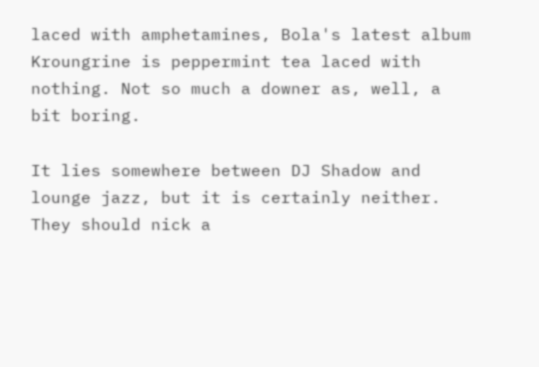laced with amphetamines, Bola's latest album Kroungrine is peppermint tea laced with nothing. Not so much a downer as, well, a bit boring.

It lies somewhere between DJ Shadow and lounge jazz, but it is certainly neither. They should nick a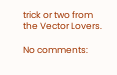trick or two from the Vector Lovers.

No comments: